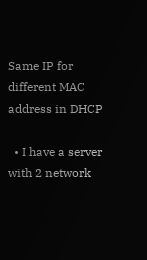Same IP for different MAC address in DHCP

  • I have a server with 2 network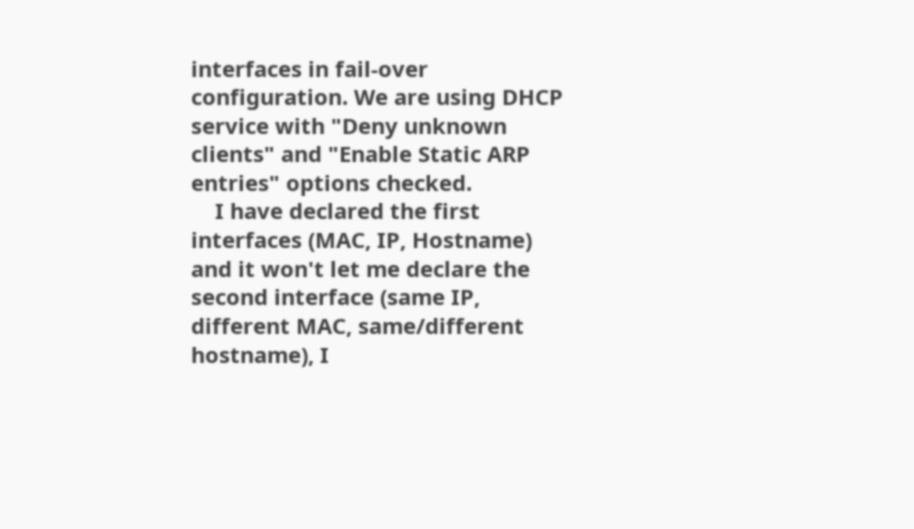interfaces in fail-over configuration. We are using DHCP service with "Deny unknown clients" and "Enable Static ARP entries" options checked.
    I have declared the first interfaces (MAC, IP, Hostname) and it won't let me declare the second interface (same IP, different MAC, same/different hostname), I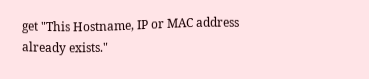get "This Hostname, IP or MAC address already exists."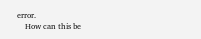error.
    How can this be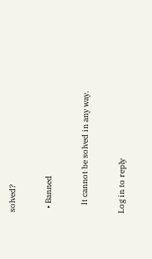solved?

  • Banned

    It cannot be solved in any way.

Log in to reply